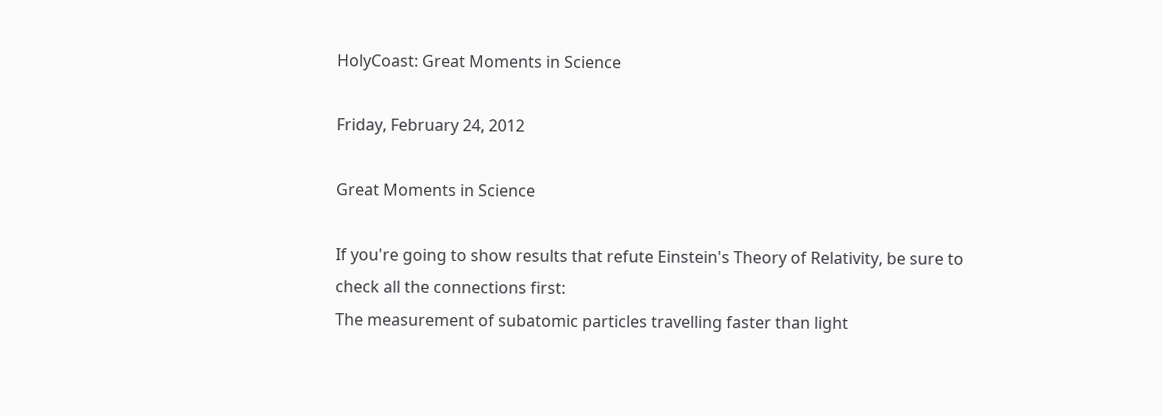HolyCoast: Great Moments in Science

Friday, February 24, 2012

Great Moments in Science

If you're going to show results that refute Einstein's Theory of Relativity, be sure to check all the connections first:
The measurement of subatomic particles travelling faster than light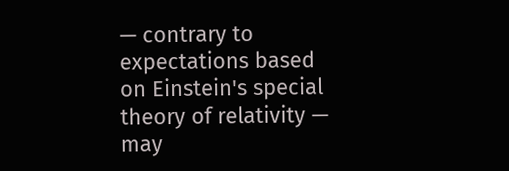— contrary to expectations based on Einstein's special theory of relativity — may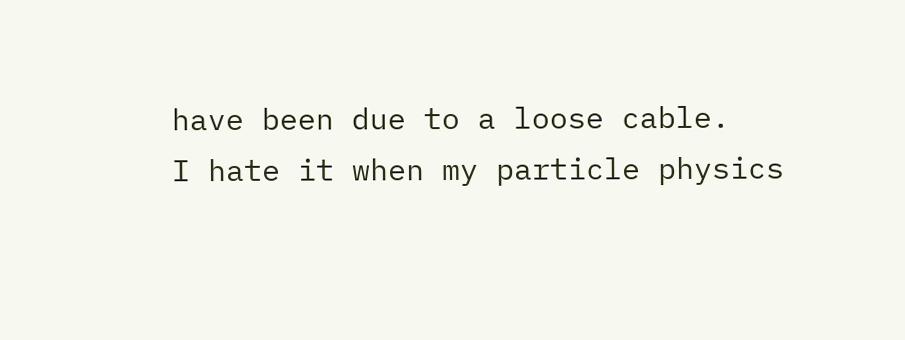have been due to a loose cable.
I hate it when my particle physics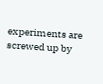experiments are screwed up by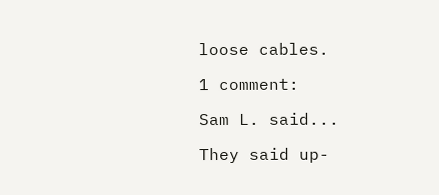loose cables.

1 comment:

Sam L. said...

They said up-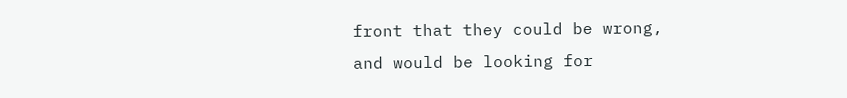front that they could be wrong, and would be looking for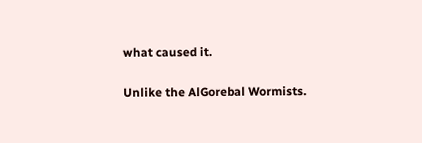what caused it.

Unlike the AlGorebal Wormists.